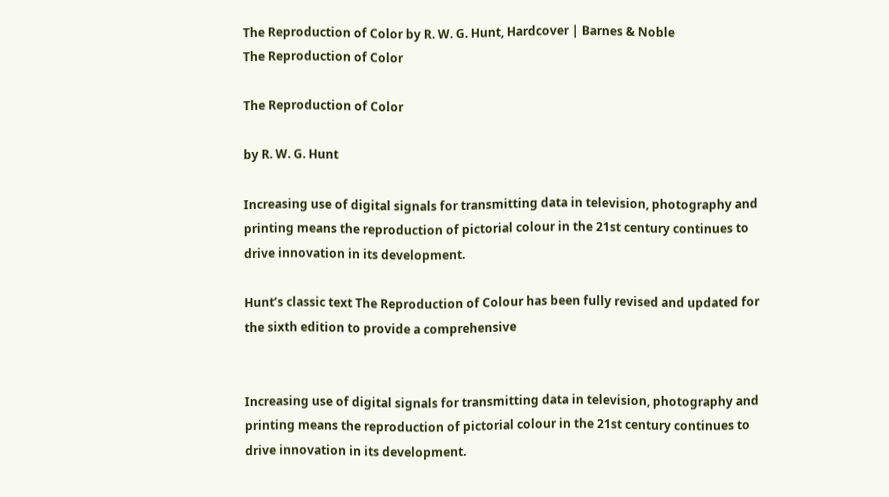The Reproduction of Color by R. W. G. Hunt, Hardcover | Barnes & Noble
The Reproduction of Color

The Reproduction of Color

by R. W. G. Hunt

Increasing use of digital signals for transmitting data in television, photography and printing means the reproduction of pictorial colour in the 21st century continues to drive innovation in its development.

Hunt’s classic text The Reproduction of Colour has been fully revised and updated for the sixth edition to provide a comprehensive


Increasing use of digital signals for transmitting data in television, photography and printing means the reproduction of pictorial colour in the 21st century continues to drive innovation in its development.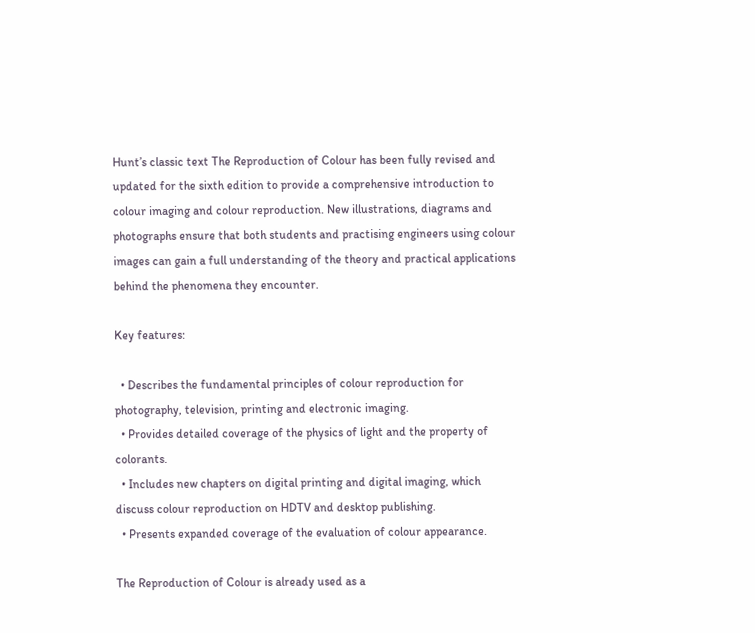Hunt’s classic text The Reproduction of Colour has been fully revised and updated for the sixth edition to provide a comprehensive introduction to colour imaging and colour reproduction. New illustrations, diagrams and photographs ensure that both students and practising engineers using colour images can gain a full understanding of the theory and practical applications behind the phenomena they encounter.

Key features:

  • Describes the fundamental principles of colour reproduction for photography, television, printing and electronic imaging.
  • Provides detailed coverage of the physics of light and the property of colorants.
  • Includes new chapters on digital printing and digital imaging, which discuss colour reproduction on HDTV and desktop publishing.
  • Presents expanded coverage of the evaluation of colour appearance.

The Reproduction of Colour is already used as a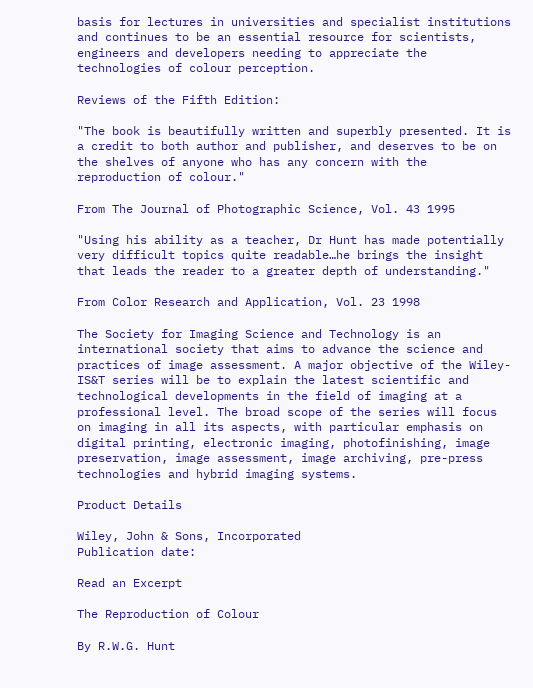basis for lectures in universities and specialist institutions and continues to be an essential resource for scientists, engineers and developers needing to appreciate the technologies of colour perception.

Reviews of the Fifth Edition:

"The book is beautifully written and superbly presented. It is a credit to both author and publisher, and deserves to be on the shelves of anyone who has any concern with the reproduction of colour."

From The Journal of Photographic Science, Vol. 43 1995

"Using his ability as a teacher, Dr Hunt has made potentially very difficult topics quite readable…he brings the insight that leads the reader to a greater depth of understanding."

From Color Research and Application, Vol. 23 1998

The Society for Imaging Science and Technology is an international society that aims to advance the science and practices of image assessment. A major objective of the Wiley-IS&T series will be to explain the latest scientific and technological developments in the field of imaging at a professional level. The broad scope of the series will focus on imaging in all its aspects, with particular emphasis on digital printing, electronic imaging, photofinishing, image preservation, image assessment, image archiving, pre-press technologies and hybrid imaging systems.

Product Details

Wiley, John & Sons, Incorporated
Publication date:

Read an Excerpt

The Reproduction of Colour

By R.W.G. Hunt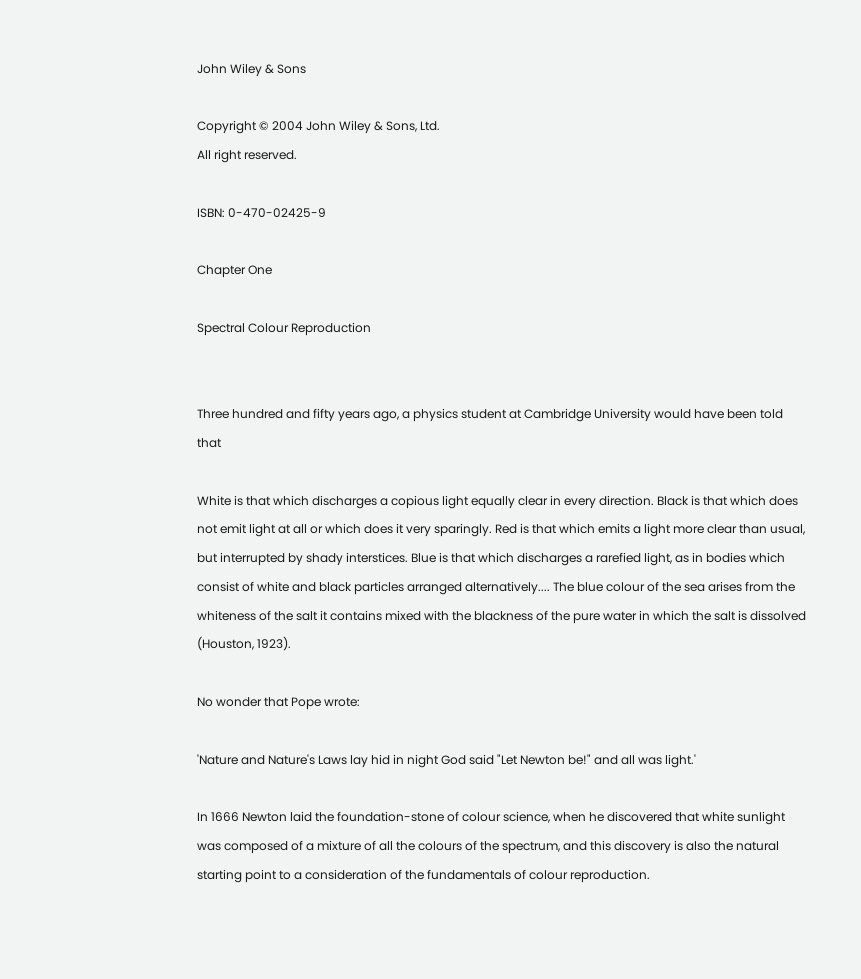John Wiley & Sons

Copyright © 2004 John Wiley & Sons, Ltd.
All right reserved.

ISBN: 0-470-02425-9

Chapter One

Spectral Colour Reproduction


Three hundred and fifty years ago, a physics student at Cambridge University would have been told that

White is that which discharges a copious light equally clear in every direction. Black is that which does not emit light at all or which does it very sparingly. Red is that which emits a light more clear than usual, but interrupted by shady interstices. Blue is that which discharges a rarefied light, as in bodies which consist of white and black particles arranged alternatively.... The blue colour of the sea arises from the whiteness of the salt it contains mixed with the blackness of the pure water in which the salt is dissolved (Houston, 1923).

No wonder that Pope wrote:

'Nature and Nature's Laws lay hid in night God said "Let Newton be!" and all was light.'

In 1666 Newton laid the foundation-stone of colour science, when he discovered that white sunlight was composed of a mixture of all the colours of the spectrum, and this discovery is also the natural starting point to a consideration of the fundamentals of colour reproduction.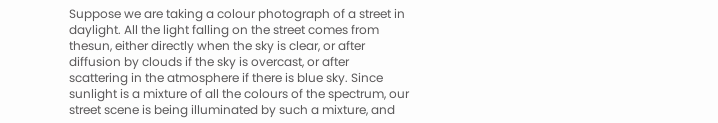Suppose we are taking a colour photograph of a street in daylight. All the light falling on the street comes from thesun, either directly when the sky is clear, or after diffusion by clouds if the sky is overcast, or after scattering in the atmosphere if there is blue sky. Since sunlight is a mixture of all the colours of the spectrum, our street scene is being illuminated by such a mixture, and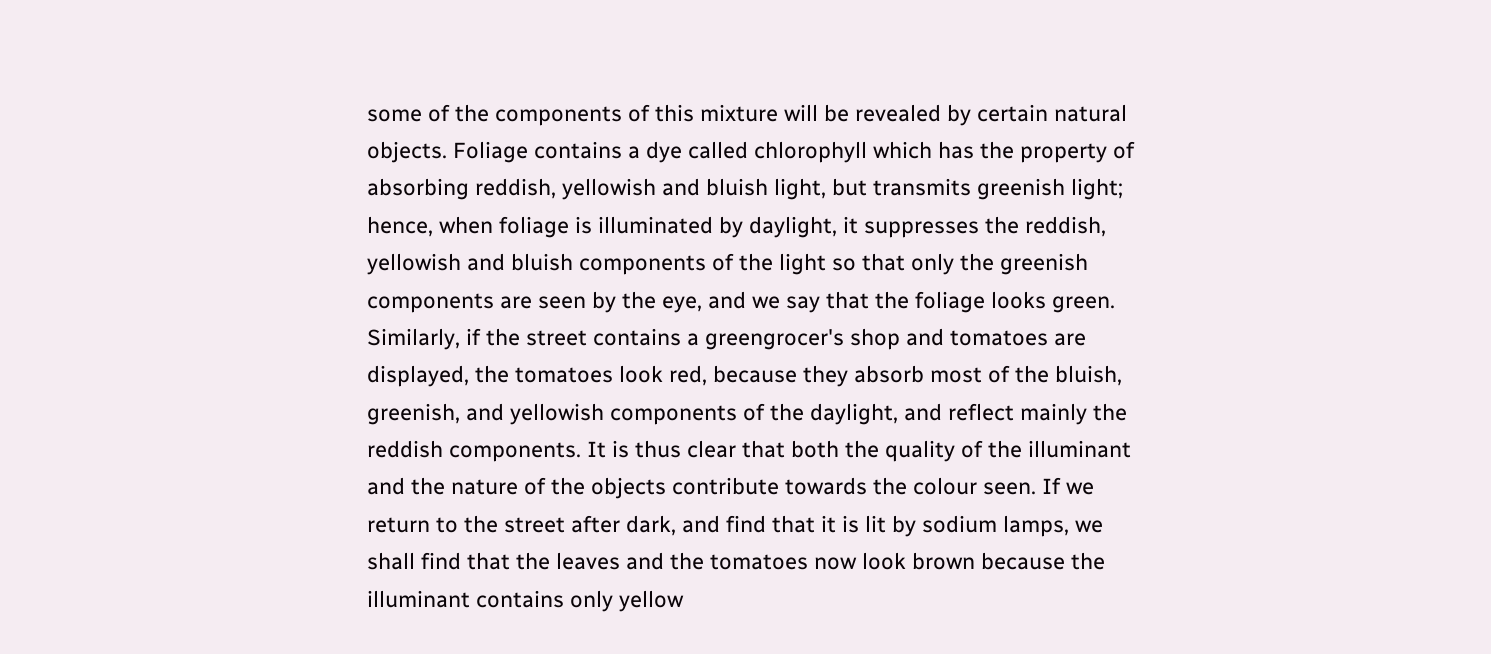some of the components of this mixture will be revealed by certain natural objects. Foliage contains a dye called chlorophyll which has the property of absorbing reddish, yellowish and bluish light, but transmits greenish light; hence, when foliage is illuminated by daylight, it suppresses the reddish, yellowish and bluish components of the light so that only the greenish components are seen by the eye, and we say that the foliage looks green. Similarly, if the street contains a greengrocer's shop and tomatoes are displayed, the tomatoes look red, because they absorb most of the bluish, greenish, and yellowish components of the daylight, and reflect mainly the reddish components. It is thus clear that both the quality of the illuminant and the nature of the objects contribute towards the colour seen. If we return to the street after dark, and find that it is lit by sodium lamps, we shall find that the leaves and the tomatoes now look brown because the illuminant contains only yellow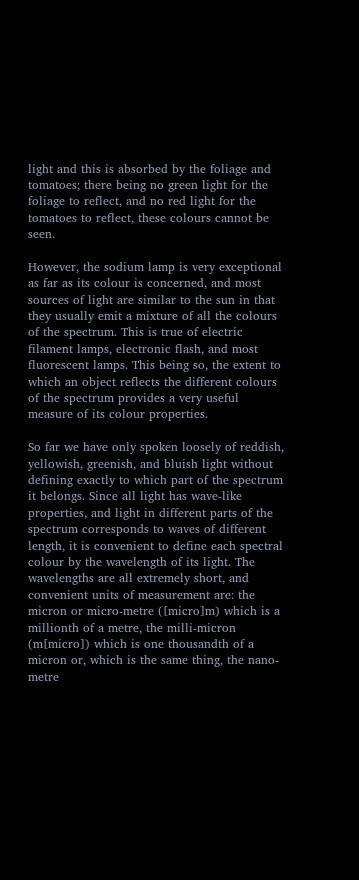light and this is absorbed by the foliage and tomatoes; there being no green light for the foliage to reflect, and no red light for the tomatoes to reflect, these colours cannot be seen.

However, the sodium lamp is very exceptional as far as its colour is concerned, and most sources of light are similar to the sun in that they usually emit a mixture of all the colours of the spectrum. This is true of electric filament lamps, electronic flash, and most fluorescent lamps. This being so, the extent to which an object reflects the different colours of the spectrum provides a very useful measure of its colour properties.

So far we have only spoken loosely of reddish, yellowish, greenish, and bluish light without defining exactly to which part of the spectrum it belongs. Since all light has wave-like properties, and light in different parts of the spectrum corresponds to waves of different length, it is convenient to define each spectral colour by the wavelength of its light. The wavelengths are all extremely short, and convenient units of measurement are: the micron or micro-metre ([micro]m) which is a millionth of a metre, the milli-micron (m[micro]) which is one thousandth of a micron or, which is the same thing, the nano-metre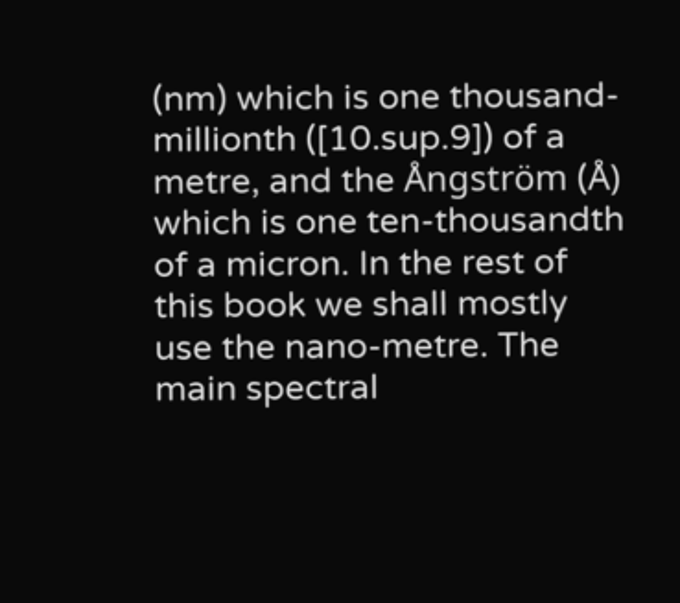(nm) which is one thousand-millionth ([10.sup.9]) of a metre, and the Ångström (Å) which is one ten-thousandth of a micron. In the rest of this book we shall mostly use the nano-metre. The main spectral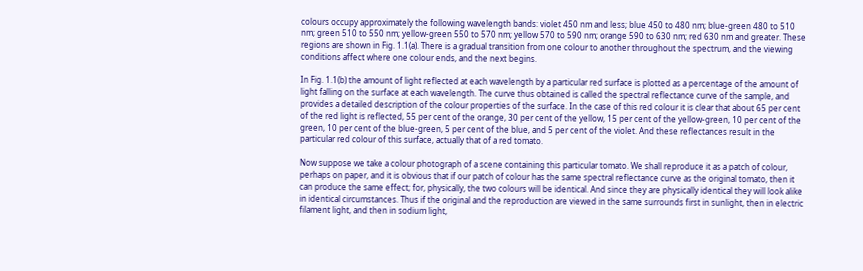colours occupy approximately the following wavelength bands: violet 450 nm and less; blue 450 to 480 nm; blue-green 480 to 510 nm; green 510 to 550 nm; yellow-green 550 to 570 nm; yellow 570 to 590 nm; orange 590 to 630 nm; red 630 nm and greater. These regions are shown in Fig. 1.1(a). There is a gradual transition from one colour to another throughout the spectrum, and the viewing conditions affect where one colour ends, and the next begins.

In Fig. 1.1(b) the amount of light reflected at each wavelength by a particular red surface is plotted as a percentage of the amount of light falling on the surface at each wavelength. The curve thus obtained is called the spectral reflectance curve of the sample, and provides a detailed description of the colour properties of the surface. In the case of this red colour it is clear that about 65 per cent of the red light is reflected, 55 per cent of the orange, 30 per cent of the yellow, 15 per cent of the yellow-green, 10 per cent of the green, 10 per cent of the blue-green, 5 per cent of the blue, and 5 per cent of the violet. And these reflectances result in the particular red colour of this surface, actually that of a red tomato.

Now suppose we take a colour photograph of a scene containing this particular tomato. We shall reproduce it as a patch of colour, perhaps on paper, and it is obvious that if our patch of colour has the same spectral reflectance curve as the original tomato, then it can produce the same effect; for, physically, the two colours will be identical. And since they are physically identical they will look alike in identical circumstances. Thus if the original and the reproduction are viewed in the same surrounds first in sunlight, then in electric filament light, and then in sodium light,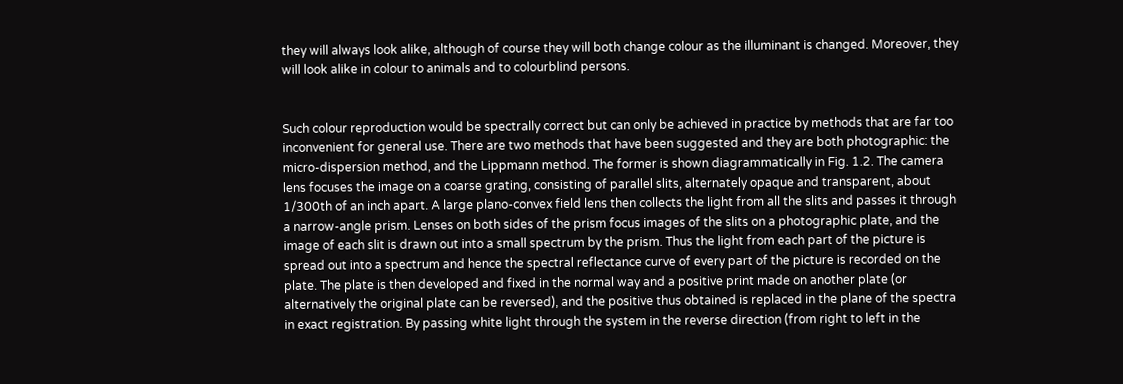they will always look alike, although of course they will both change colour as the illuminant is changed. Moreover, they will look alike in colour to animals and to colourblind persons.


Such colour reproduction would be spectrally correct but can only be achieved in practice by methods that are far too inconvenient for general use. There are two methods that have been suggested and they are both photographic: the micro-dispersion method, and the Lippmann method. The former is shown diagrammatically in Fig. 1.2. The camera lens focuses the image on a coarse grating, consisting of parallel slits, alternately opaque and transparent, about 1/300th of an inch apart. A large plano-convex field lens then collects the light from all the slits and passes it through a narrow-angle prism. Lenses on both sides of the prism focus images of the slits on a photographic plate, and the image of each slit is drawn out into a small spectrum by the prism. Thus the light from each part of the picture is spread out into a spectrum and hence the spectral reflectance curve of every part of the picture is recorded on the plate. The plate is then developed and fixed in the normal way and a positive print made on another plate (or alternatively the original plate can be reversed), and the positive thus obtained is replaced in the plane of the spectra in exact registration. By passing white light through the system in the reverse direction (from right to left in the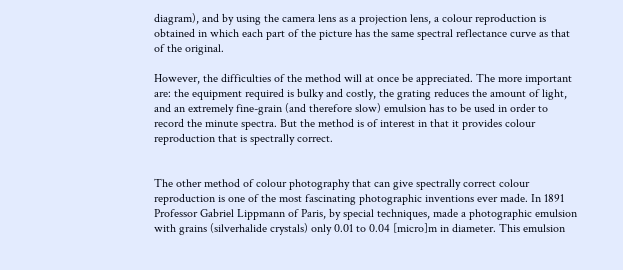diagram), and by using the camera lens as a projection lens, a colour reproduction is obtained in which each part of the picture has the same spectral reflectance curve as that of the original.

However, the difficulties of the method will at once be appreciated. The more important are: the equipment required is bulky and costly, the grating reduces the amount of light, and an extremely fine-grain (and therefore slow) emulsion has to be used in order to record the minute spectra. But the method is of interest in that it provides colour reproduction that is spectrally correct.


The other method of colour photography that can give spectrally correct colour reproduction is one of the most fascinating photographic inventions ever made. In 1891 Professor Gabriel Lippmann of Paris, by special techniques, made a photographic emulsion with grains (silverhalide crystals) only 0.01 to 0.04 [micro]m in diameter. This emulsion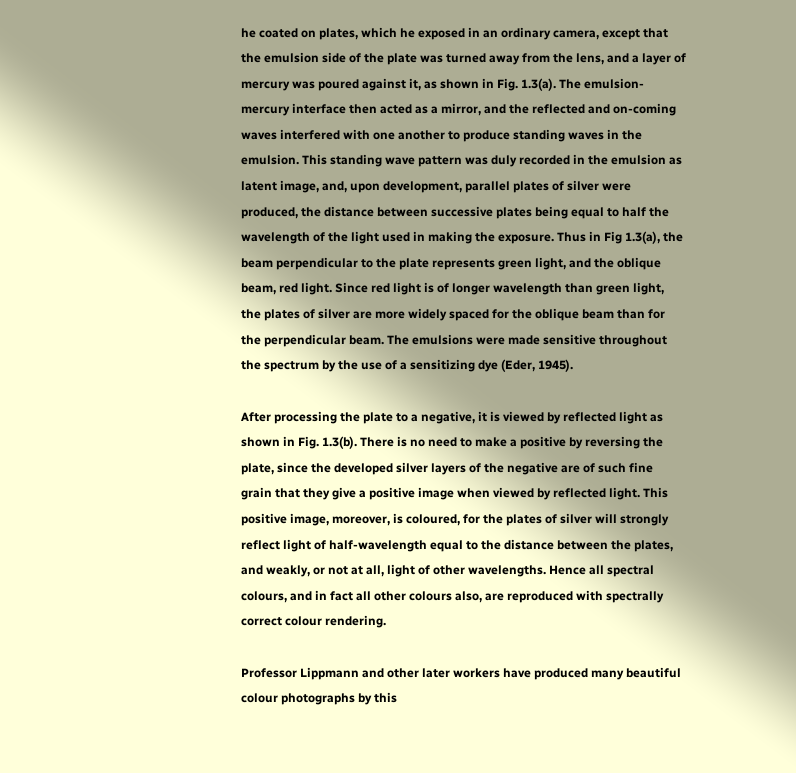he coated on plates, which he exposed in an ordinary camera, except that the emulsion side of the plate was turned away from the lens, and a layer of mercury was poured against it, as shown in Fig. 1.3(a). The emulsion-mercury interface then acted as a mirror, and the reflected and on-coming waves interfered with one another to produce standing waves in the emulsion. This standing wave pattern was duly recorded in the emulsion as latent image, and, upon development, parallel plates of silver were produced, the distance between successive plates being equal to half the wavelength of the light used in making the exposure. Thus in Fig 1.3(a), the beam perpendicular to the plate represents green light, and the oblique beam, red light. Since red light is of longer wavelength than green light, the plates of silver are more widely spaced for the oblique beam than for the perpendicular beam. The emulsions were made sensitive throughout the spectrum by the use of a sensitizing dye (Eder, 1945).

After processing the plate to a negative, it is viewed by reflected light as shown in Fig. 1.3(b). There is no need to make a positive by reversing the plate, since the developed silver layers of the negative are of such fine grain that they give a positive image when viewed by reflected light. This positive image, moreover, is coloured, for the plates of silver will strongly reflect light of half-wavelength equal to the distance between the plates, and weakly, or not at all, light of other wavelengths. Hence all spectral colours, and in fact all other colours also, are reproduced with spectrally correct colour rendering.

Professor Lippmann and other later workers have produced many beautiful colour photographs by this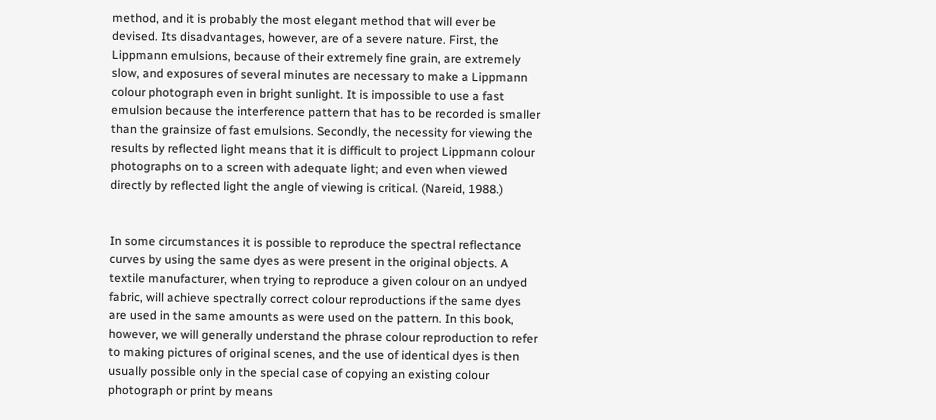method, and it is probably the most elegant method that will ever be devised. Its disadvantages, however, are of a severe nature. First, the Lippmann emulsions, because of their extremely fine grain, are extremely slow, and exposures of several minutes are necessary to make a Lippmann colour photograph even in bright sunlight. It is impossible to use a fast emulsion because the interference pattern that has to be recorded is smaller than the grainsize of fast emulsions. Secondly, the necessity for viewing the results by reflected light means that it is difficult to project Lippmann colour photographs on to a screen with adequate light; and even when viewed directly by reflected light the angle of viewing is critical. (Nareid, 1988.)


In some circumstances it is possible to reproduce the spectral reflectance curves by using the same dyes as were present in the original objects. A textile manufacturer, when trying to reproduce a given colour on an undyed fabric, will achieve spectrally correct colour reproductions if the same dyes are used in the same amounts as were used on the pattern. In this book, however, we will generally understand the phrase colour reproduction to refer to making pictures of original scenes, and the use of identical dyes is then usually possible only in the special case of copying an existing colour photograph or print by means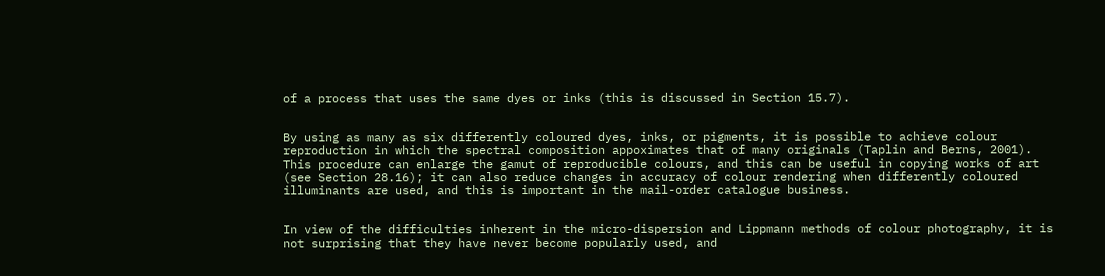of a process that uses the same dyes or inks (this is discussed in Section 15.7).


By using as many as six differently coloured dyes, inks, or pigments, it is possible to achieve colour reproduction in which the spectral composition appoximates that of many originals (Taplin and Berns, 2001). This procedure can enlarge the gamut of reproducible colours, and this can be useful in copying works of art (see Section 28.16); it can also reduce changes in accuracy of colour rendering when differently coloured illuminants are used, and this is important in the mail-order catalogue business.


In view of the difficulties inherent in the micro-dispersion and Lippmann methods of colour photography, it is not surprising that they have never become popularly used, and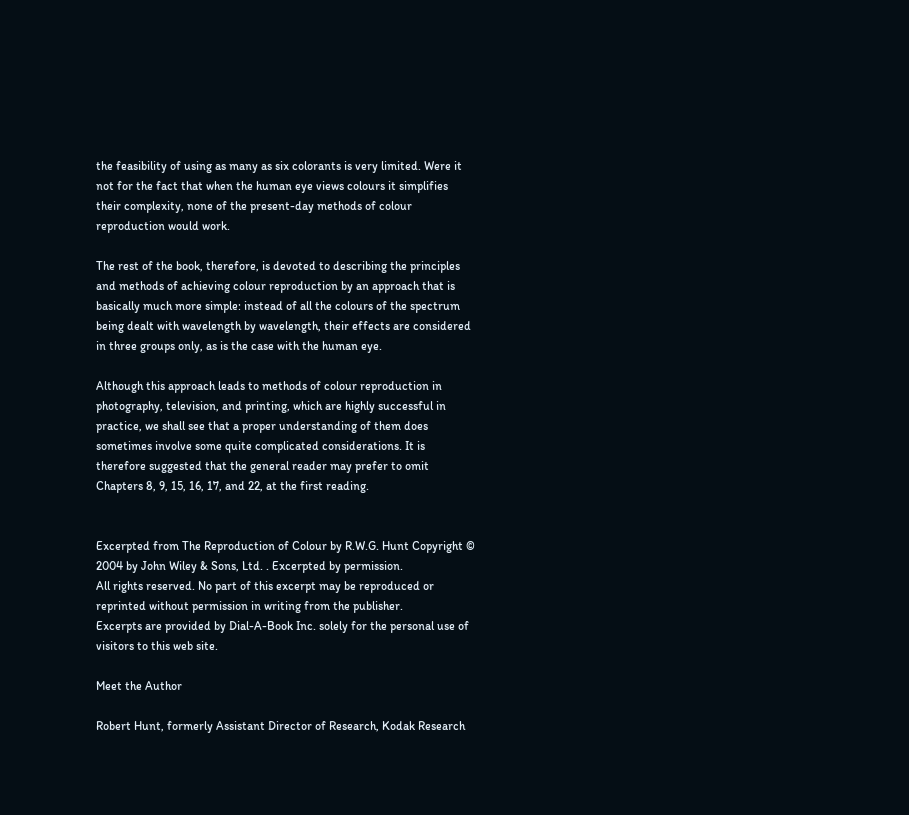the feasibility of using as many as six colorants is very limited. Were it not for the fact that when the human eye views colours it simplifies their complexity, none of the present-day methods of colour reproduction would work.

The rest of the book, therefore, is devoted to describing the principles and methods of achieving colour reproduction by an approach that is basically much more simple: instead of all the colours of the spectrum being dealt with wavelength by wavelength, their effects are considered in three groups only, as is the case with the human eye.

Although this approach leads to methods of colour reproduction in photography, television, and printing, which are highly successful in practice, we shall see that a proper understanding of them does sometimes involve some quite complicated considerations. It is therefore suggested that the general reader may prefer to omit Chapters 8, 9, 15, 16, 17, and 22, at the first reading.


Excerpted from The Reproduction of Colour by R.W.G. Hunt Copyright © 2004 by John Wiley & Sons, Ltd. . Excerpted by permission.
All rights reserved. No part of this excerpt may be reproduced or reprinted without permission in writing from the publisher.
Excerpts are provided by Dial-A-Book Inc. solely for the personal use of visitors to this web site.

Meet the Author

Robert Hunt, formerly Assistant Director of Research, Kodak Research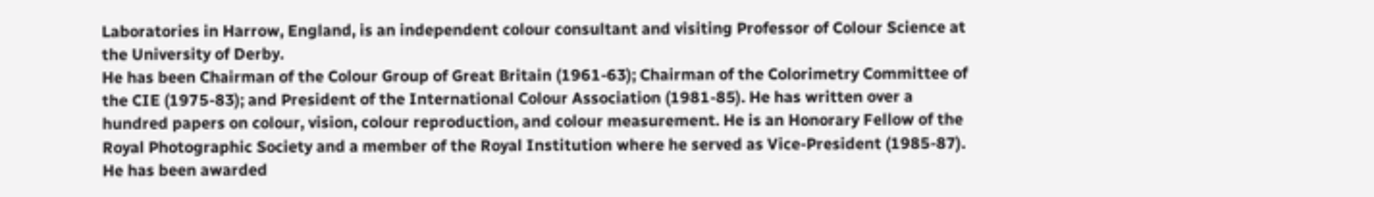Laboratories in Harrow, England, is an independent colour consultant and visiting Professor of Colour Science at the University of Derby.
He has been Chairman of the Colour Group of Great Britain (1961-63); Chairman of the Colorimetry Committee of the CIE (1975-83); and President of the International Colour Association (1981-85). He has written over a hundred papers on colour, vision, colour reproduction, and colour measurement. He is an Honorary Fellow of the Royal Photographic Society and a member of the Royal Institution where he served as Vice-President (1985-87). He has been awarded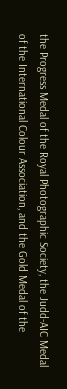the Progress Medal of the Royal Photographic Society, the Judd-AIC Medal of the International Colour Association, and the Gold Medal of the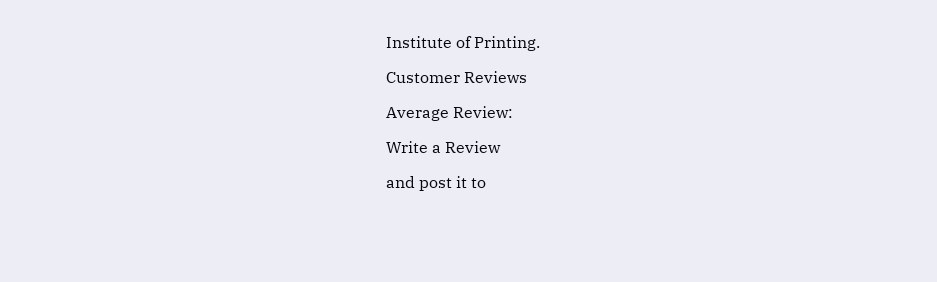Institute of Printing.

Customer Reviews

Average Review:

Write a Review

and post it to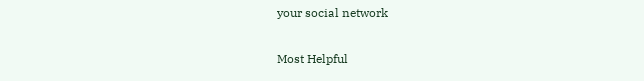your social network


Most Helpful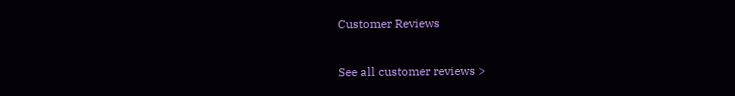Customer Reviews

See all customer reviews >